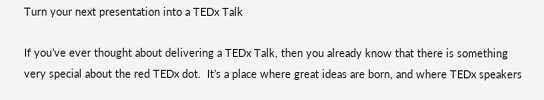Turn your next presentation into a TEDx Talk

If you’ve ever thought about delivering a TEDx Talk, then you already know that there is something very special about the red TEDx dot.  It’s a place where great ideas are born, and where TEDx speakers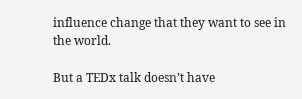influence change that they want to see in the world.

But a TEDx talk doesn’t have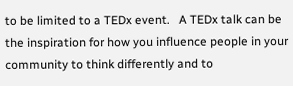to be limited to a TEDx event.   A TEDx talk can be the inspiration for how you influence people in your community to think differently and to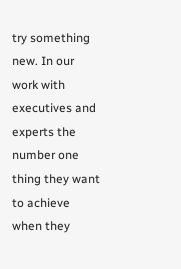try something new. In our work with executives and experts the number one thing they want to achieve when they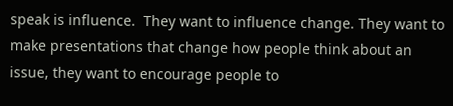speak is influence.  They want to influence change. They want to make presentations that change how people think about an issue, they want to encourage people to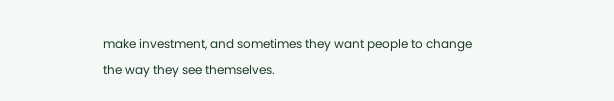make investment, and sometimes they want people to change the way they see themselves.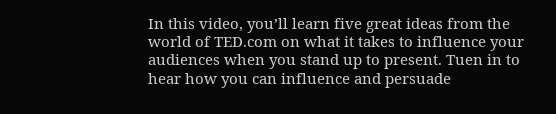In this video, you’ll learn five great ideas from the world of TED.com on what it takes to influence your audiences when you stand up to present. Tuen in to hear how you can influence and persuade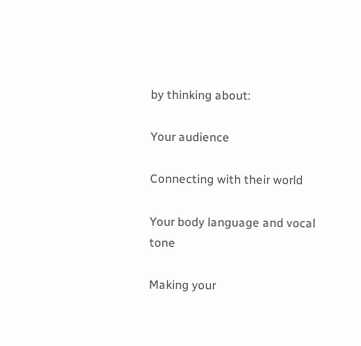by thinking about:

Your audience

Connecting with their world

Your body language and vocal tone

Making your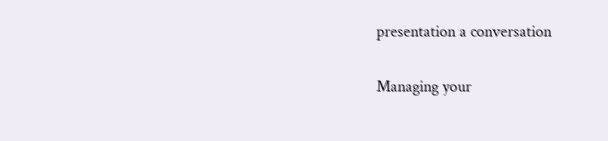presentation a conversation

Managing your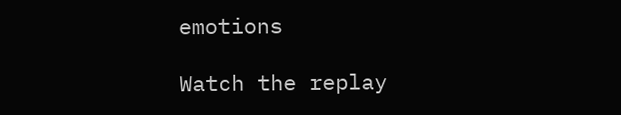emotions

Watch the replay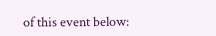of this event below: